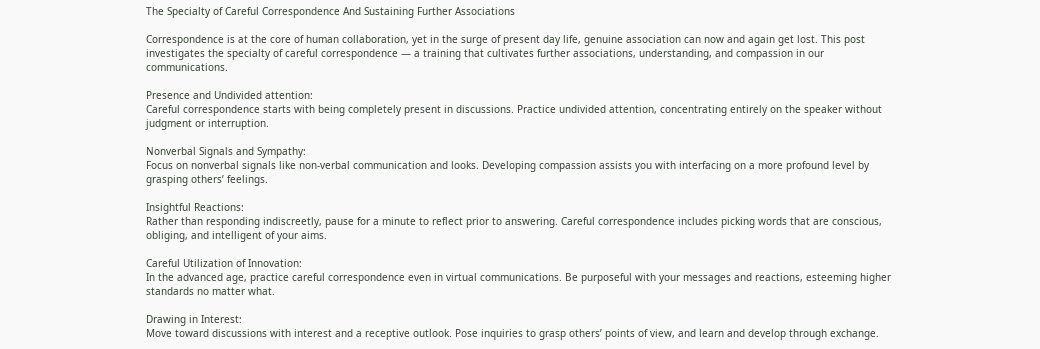The Specialty of Careful Correspondence And Sustaining Further Associations

Correspondence is at the core of human collaboration, yet in the surge of present day life, genuine association can now and again get lost. This post investigates the specialty of careful correspondence — a training that cultivates further associations, understanding, and compassion in our communications.

Presence and Undivided attention:
Careful correspondence starts with being completely present in discussions. Practice undivided attention, concentrating entirely on the speaker without judgment or interruption.

Nonverbal Signals and Sympathy:
Focus on nonverbal signals like non-verbal communication and looks. Developing compassion assists you with interfacing on a more profound level by grasping others’ feelings.

Insightful Reactions:
Rather than responding indiscreetly, pause for a minute to reflect prior to answering. Careful correspondence includes picking words that are conscious, obliging, and intelligent of your aims.

Careful Utilization of Innovation:
In the advanced age, practice careful correspondence even in virtual communications. Be purposeful with your messages and reactions, esteeming higher standards no matter what.

Drawing in Interest:
Move toward discussions with interest and a receptive outlook. Pose inquiries to grasp others’ points of view, and learn and develop through exchange.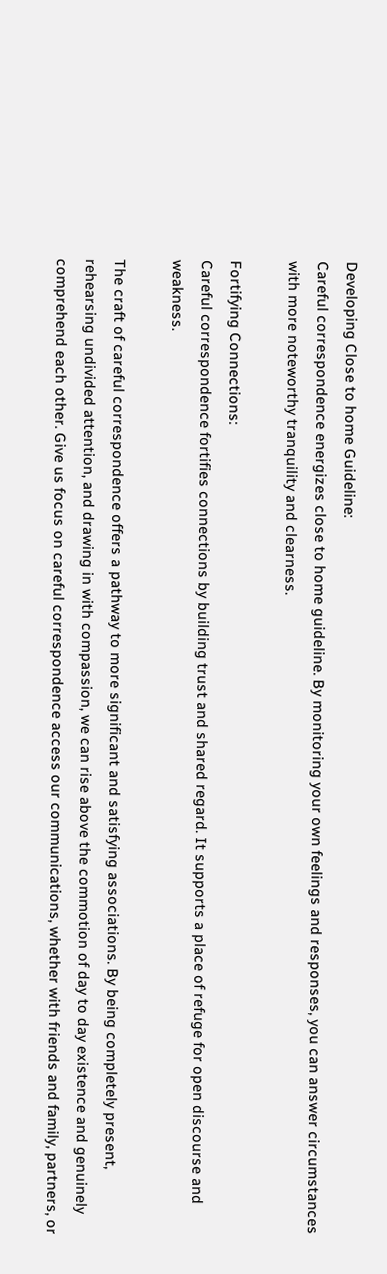Developing Close to home Guideline:
Careful correspondence energizes close to home guideline. By monitoring your own feelings and responses, you can answer circumstances with more noteworthy tranquility and clearness.

Fortifying Connections:
Careful correspondence fortifies connections by building trust and shared regard. It supports a place of refuge for open discourse and weakness.

The craft of careful correspondence offers a pathway to more significant and satisfying associations. By being completely present, rehearsing undivided attention, and drawing in with compassion, we can rise above the commotion of day to day existence and genuinely comprehend each other. Give us focus on careful correspondence access our communications, whether with friends and family, partners, or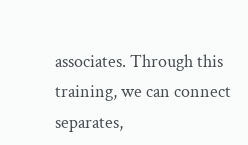associates. Through this training, we can connect separates,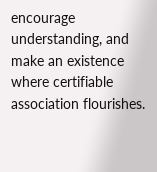encourage understanding, and make an existence where certifiable association flourishes.